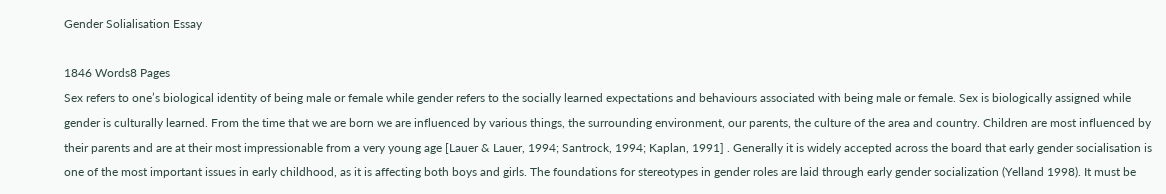Gender Solialisation Essay

1846 Words8 Pages
Sex refers to one’s biological identity of being male or female while gender refers to the socially learned expectations and behaviours associated with being male or female. Sex is biologically assigned while gender is culturally learned. From the time that we are born we are influenced by various things, the surrounding environment, our parents, the culture of the area and country. Children are most influenced by their parents and are at their most impressionable from a very young age [Lauer & Lauer, 1994; Santrock, 1994; Kaplan, 1991] . Generally it is widely accepted across the board that early gender socialisation is one of the most important issues in early childhood, as it is affecting both boys and girls. The foundations for stereotypes in gender roles are laid through early gender socialization (Yelland 1998). It must be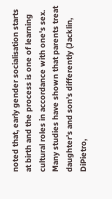noted that, early gender socialisation starts at birth and the process is one of learning cultural roles in accordance with one's sex. Many studies have shown that parents treat daughter’s and son’s differently (Jacklin, DiPietro,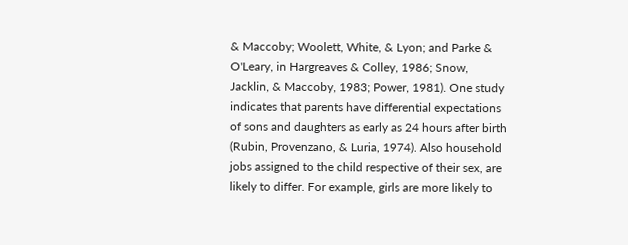& Maccoby; Woolett, White, & Lyon; and Parke & O'Leary, in Hargreaves & Colley, 1986; Snow, Jacklin, & Maccoby, 1983; Power, 1981). One study indicates that parents have differential expectations of sons and daughters as early as 24 hours after birth (Rubin, Provenzano, & Luria, 1974). Also household jobs assigned to the child respective of their sex, are likely to differ. For example, girls are more likely to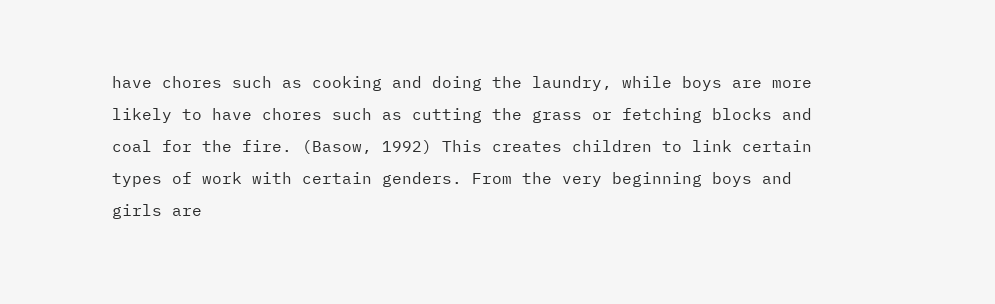have chores such as cooking and doing the laundry, while boys are more likely to have chores such as cutting the grass or fetching blocks and coal for the fire. (Basow, 1992) This creates children to link certain types of work with certain genders. From the very beginning boys and girls are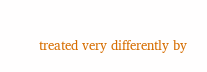treated very differently by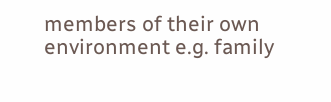members of their own environment e.g. family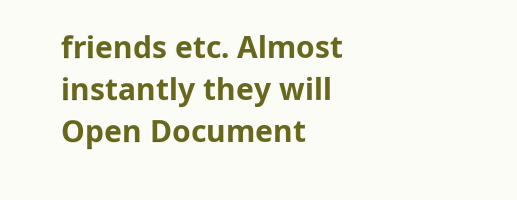friends etc. Almost instantly they will
Open Document